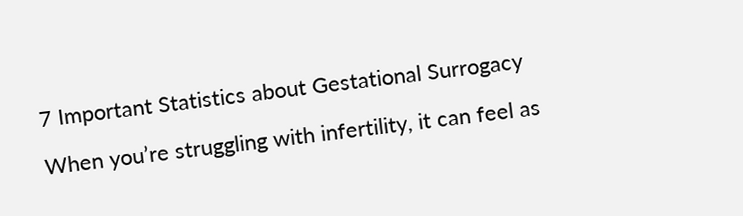7 Important Statistics about Gestational Surrogacy

When you’re struggling with infertility, it can feel as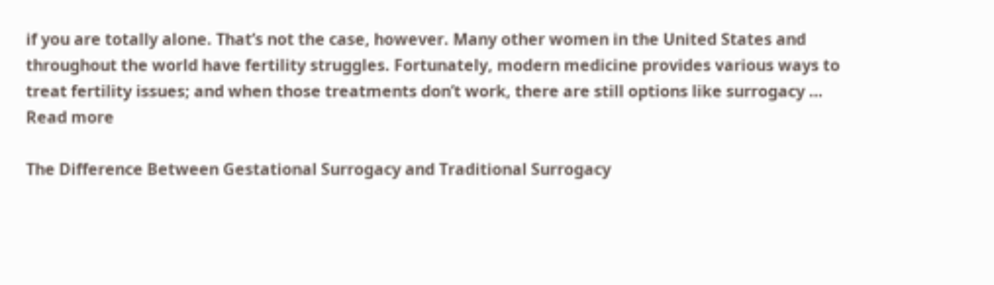if you are totally alone. That’s not the case, however. Many other women in the United States and throughout the world have fertility struggles. Fortunately, modern medicine provides various ways to treat fertility issues; and when those treatments don’t work, there are still options like surrogacy … Read more

The Difference Between Gestational Surrogacy and Traditional Surrogacy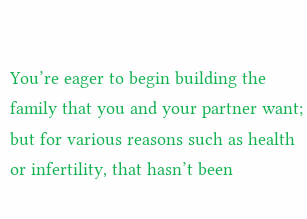You’re eager to begin building the family that you and your partner want; but for various reasons such as health or infertility, that hasn’t been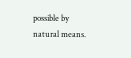possible by natural means.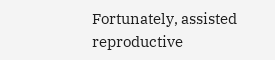Fortunately, assisted reproductive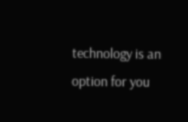technology is an option for you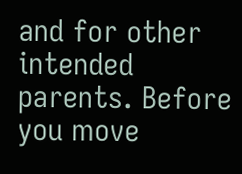and for other intended parents. Before you move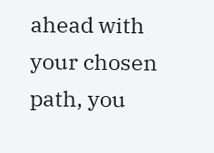ahead with your chosen path, you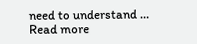need to understand … Read more